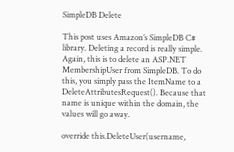SimpleDB Delete

This post uses Amazon’s SimpleDB C# library. Deleting a record is really simple. Again, this is to delete an ASP.NET MembershipUser from SimpleDB. To do this, you simply pass the ItemName to a DeleteAttributesRequest(). Because that name is unique within the domain, the values will go away.

override this.DeleteUser(username,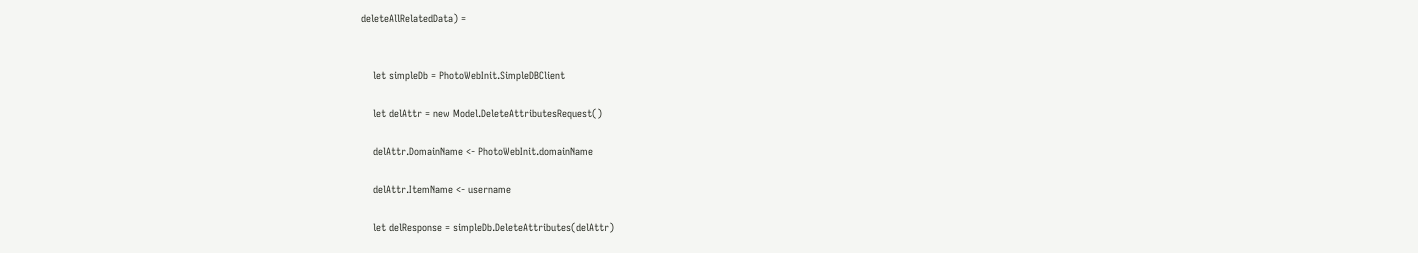deleteAllRelatedData) =


    let simpleDb = PhotoWebInit.SimpleDBClient

    let delAttr = new Model.DeleteAttributesRequest()

    delAttr.DomainName <- PhotoWebInit.domainName

    delAttr.ItemName <- username

    let delResponse = simpleDb.DeleteAttributes(delAttr)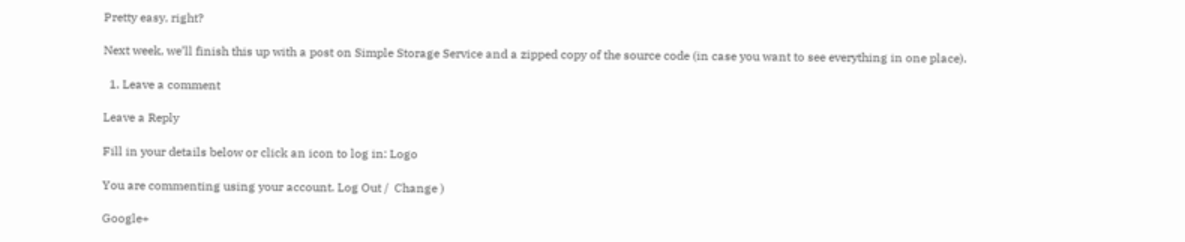Pretty easy, right?

Next week, we’ll finish this up with a post on Simple Storage Service and a zipped copy of the source code (in case you want to see everything in one place).

  1. Leave a comment

Leave a Reply

Fill in your details below or click an icon to log in: Logo

You are commenting using your account. Log Out /  Change )

Google+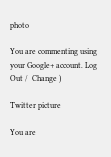photo

You are commenting using your Google+ account. Log Out /  Change )

Twitter picture

You are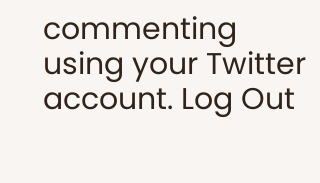commenting using your Twitter account. Log Out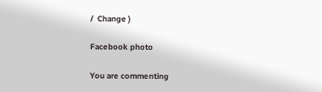/  Change )

Facebook photo

You are commenting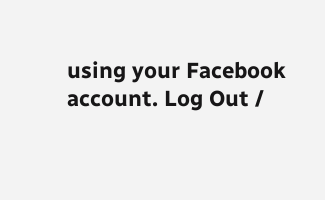using your Facebook account. Log Out /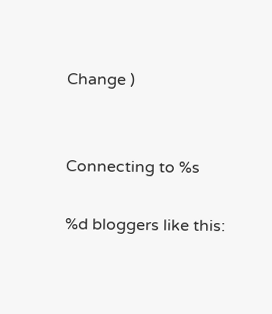Change )


Connecting to %s

%d bloggers like this: